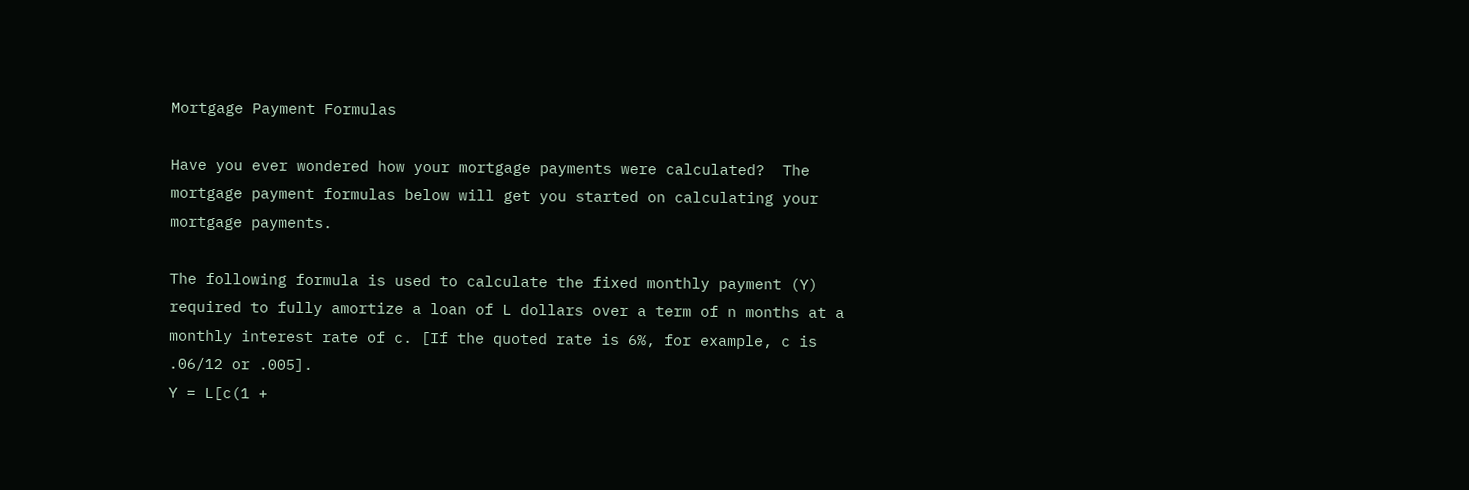Mortgage Payment Formulas

Have you ever wondered how your mortgage payments were calculated?  The mortgage payment formulas below will get you started on calculating your mortgage payments.

The following formula is used to calculate the fixed monthly payment (Y) required to fully amortize a loan of L dollars over a term of n months at a monthly interest rate of c. [If the quoted rate is 6%, for example, c is .06/12 or .005].
Y = L[c(1 +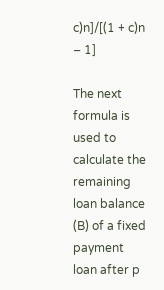c)n]/[(1 + c)n – 1]

The next formula is used to calculate the remaining loan balance (B) of a fixed payment loan after p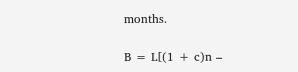months.

B = L[(1 + c)n –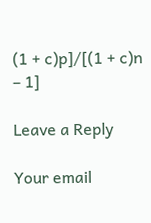(1 + c)p]/[(1 + c)n – 1]

Leave a Reply

Your email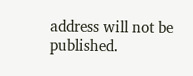address will not be published.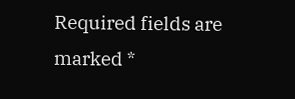Required fields are marked *